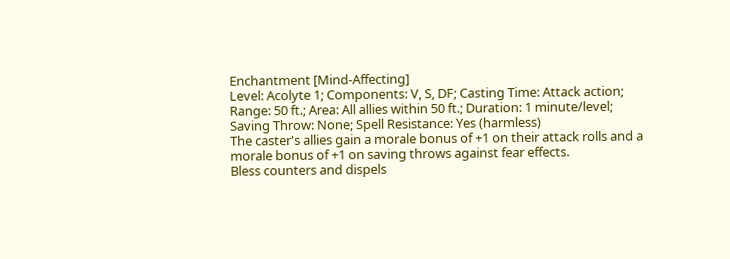Enchantment [Mind-Affecting]
Level: Acolyte 1; Components: V, S, DF; Casting Time: Attack action; Range: 50 ft.; Area: All allies within 50 ft.; Duration: 1 minute/level; Saving Throw: None; Spell Resistance: Yes (harmless)
The caster's allies gain a morale bonus of +1 on their attack rolls and a morale bonus of +1 on saving throws against fear effects.
Bless counters and dispels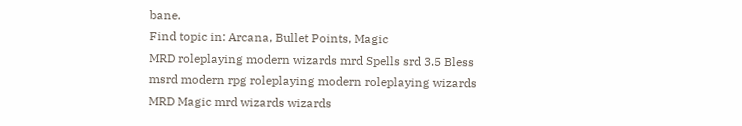bane.
Find topic in: Arcana, Bullet Points, Magic
MRD roleplaying modern wizards mrd Spells srd 3.5 Bless msrd modern rpg roleplaying modern roleplaying wizards MRD Magic mrd wizards wizards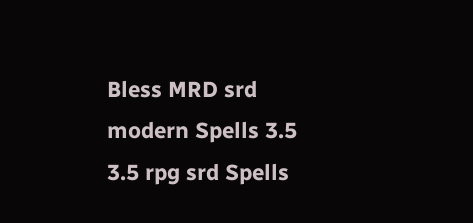Bless MRD srd modern Spells 3.5 3.5 rpg srd Spells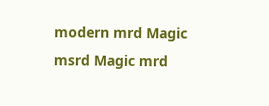modern mrd Magic msrd Magic mrd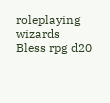roleplaying wizards Bless rpg d20